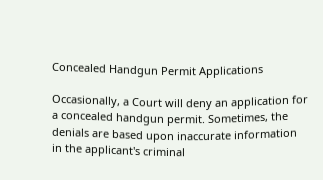Concealed Handgun Permit Applications

Occasionally, a Court will deny an application for a concealed handgun permit. Sometimes, the denials are based upon inaccurate information in the applicant's criminal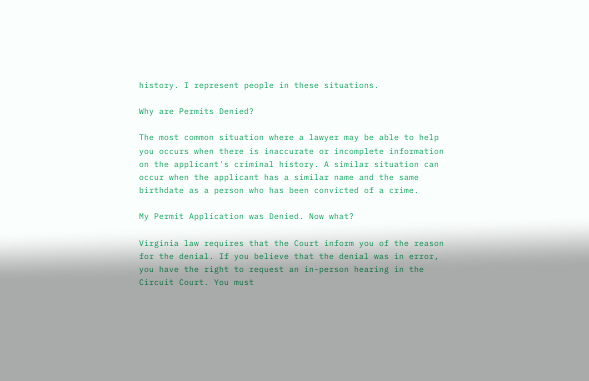history. I represent people in these situations.

Why are Permits Denied?

The most common situation where a lawyer may be able to help you occurs when there is inaccurate or incomplete information on the applicant's criminal history. A similar situation can occur when the applicant has a similar name and the same birthdate as a person who has been convicted of a crime.

My Permit Application was Denied. Now what?

Virginia law requires that the Court inform you of the reason for the denial. If you believe that the denial was in error, you have the right to request an in-person hearing in the Circuit Court. You must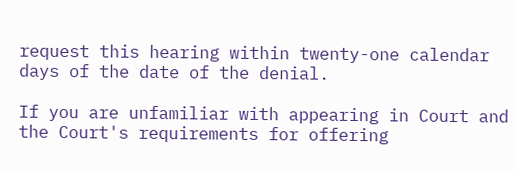request this hearing within twenty-one calendar days of the date of the denial.

If you are unfamiliar with appearing in Court and the Court's requirements for offering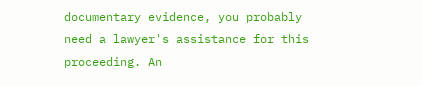documentary evidence, you probably need a lawyer's assistance for this proceeding. An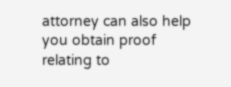attorney can also help you obtain proof relating to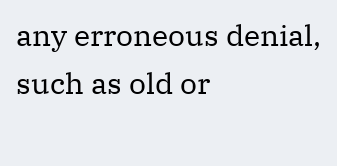any erroneous denial, such as old or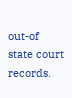out-of state court records.